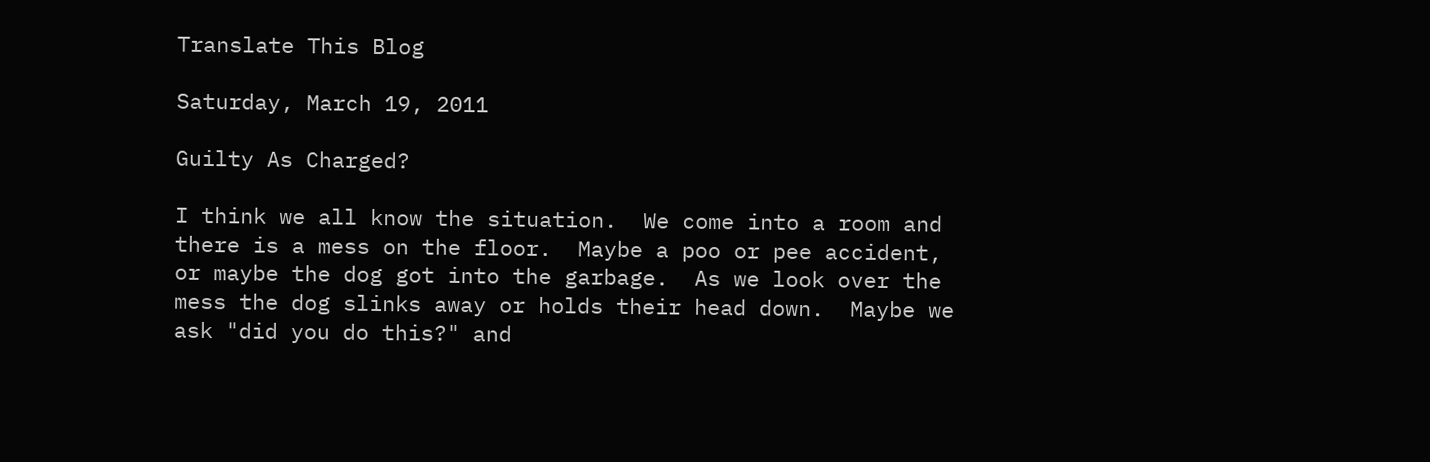Translate This Blog

Saturday, March 19, 2011

Guilty As Charged?

I think we all know the situation.  We come into a room and there is a mess on the floor.  Maybe a poo or pee accident, or maybe the dog got into the garbage.  As we look over the mess the dog slinks away or holds their head down.  Maybe we ask "did you do this?" and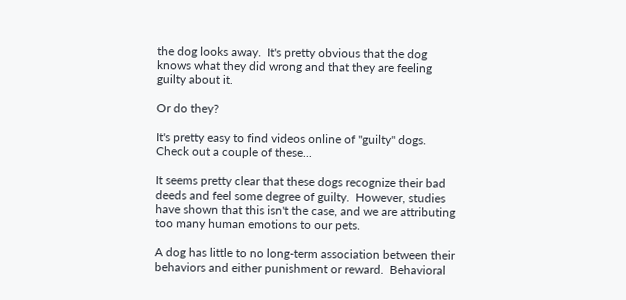the dog looks away.  It's pretty obvious that the dog knows what they did wrong and that they are feeling guilty about it.

Or do they?

It's pretty easy to find videos online of "guilty" dogs.  Check out a couple of these...

It seems pretty clear that these dogs recognize their bad deeds and feel some degree of guilty.  However, studies have shown that this isn't the case, and we are attributing too many human emotions to our pets.

A dog has little to no long-term association between their behaviors and either punishment or reward.  Behavioral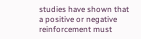studies have shown that a positive or negative reinforcement must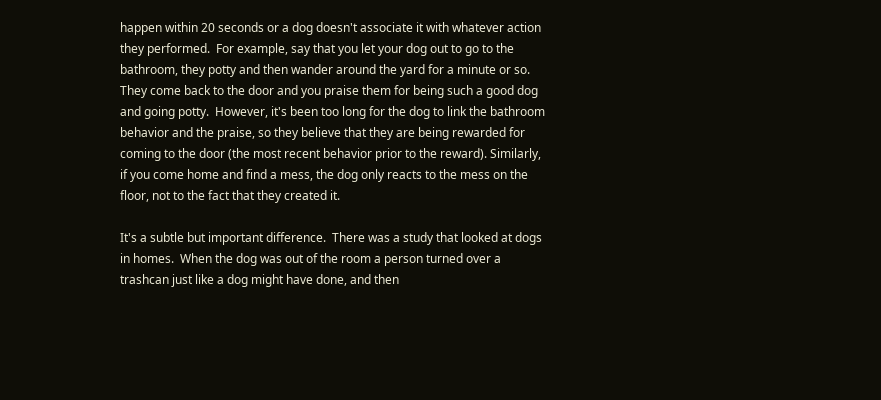happen within 20 seconds or a dog doesn't associate it with whatever action they performed.  For example, say that you let your dog out to go to the bathroom, they potty and then wander around the yard for a minute or so.  They come back to the door and you praise them for being such a good dog and going potty.  However, it's been too long for the dog to link the bathroom behavior and the praise, so they believe that they are being rewarded for coming to the door (the most recent behavior prior to the reward). Similarly, if you come home and find a mess, the dog only reacts to the mess on the floor, not to the fact that they created it.

It's a subtle but important difference.  There was a study that looked at dogs in homes.  When the dog was out of the room a person turned over a trashcan just like a dog might have done, and then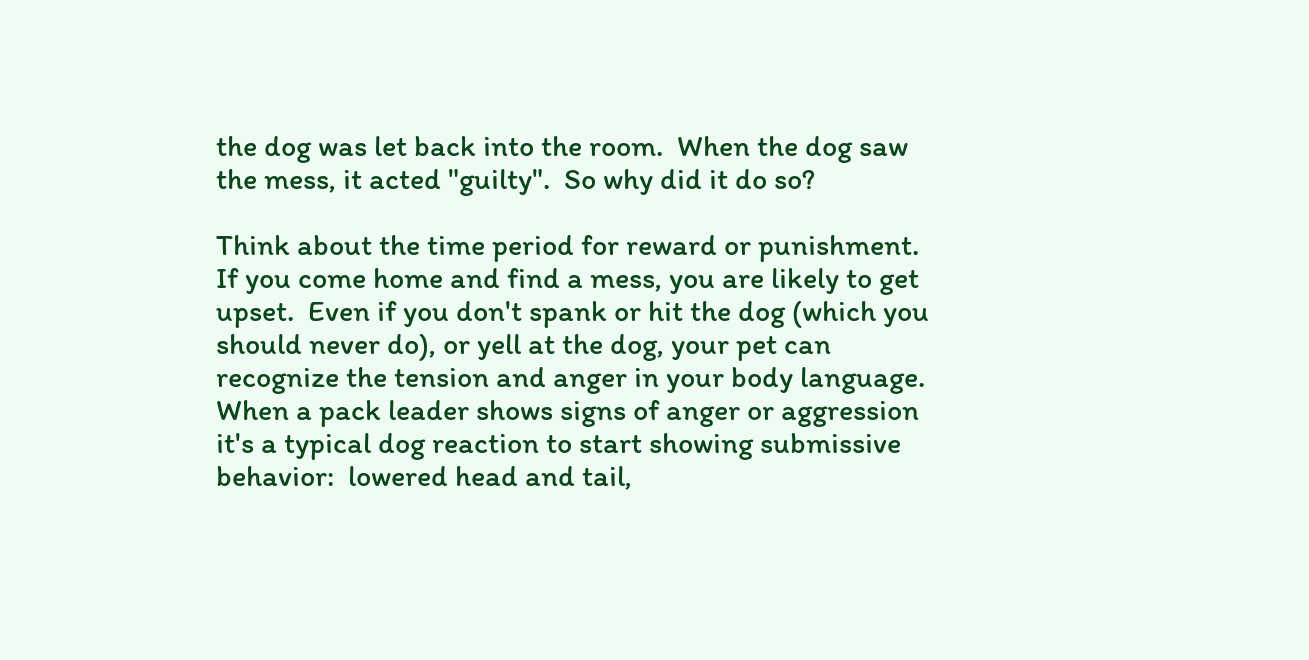the dog was let back into the room.  When the dog saw the mess, it acted "guilty".  So why did it do so?

Think about the time period for reward or punishment.  If you come home and find a mess, you are likely to get upset.  Even if you don't spank or hit the dog (which you should never do), or yell at the dog, your pet can recognize the tension and anger in your body language.  When a pack leader shows signs of anger or aggression it's a typical dog reaction to start showing submissive behavior:  lowered head and tail,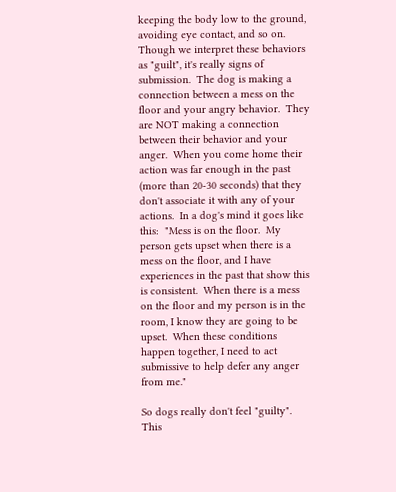keeping the body low to the ground, avoiding eye contact, and so on.  Though we interpret these behaviors as "guilt", it's really signs of submission.  The dog is making a connection between a mess on the floor and your angry behavior.  They are NOT making a connection between their behavior and your anger.  When you come home their action was far enough in the past (more than 20-30 seconds) that they don't associate it with any of your actions.  In a dog's mind it goes like this:  "Mess is on the floor.  My person gets upset when there is a mess on the floor, and I have experiences in the past that show this is consistent.  When there is a mess on the floor and my person is in the room, I know they are going to be upset.  When these conditions happen together, I need to act submissive to help defer any anger from me."

So dogs really don't feel "guilty".  This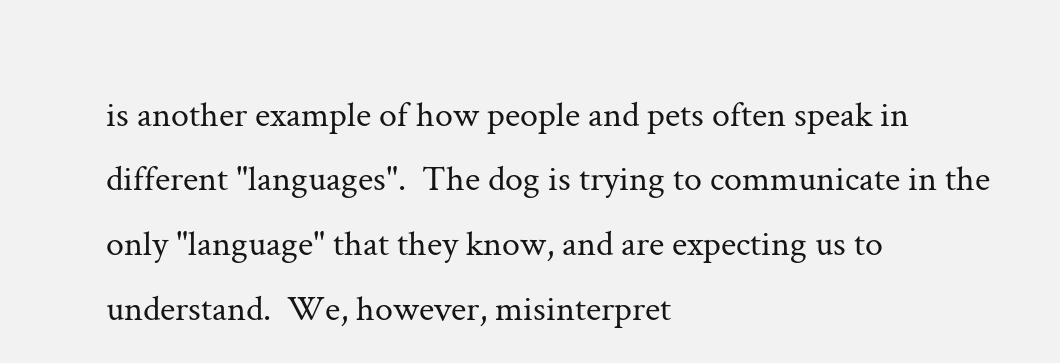is another example of how people and pets often speak in different "languages".  The dog is trying to communicate in the only "language" that they know, and are expecting us to understand.  We, however, misinterpret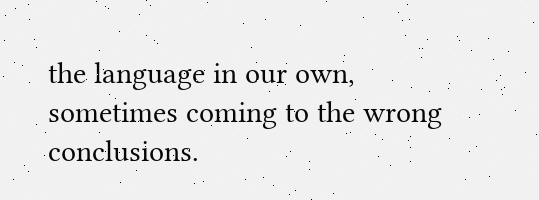the language in our own, sometimes coming to the wrong conclusions.